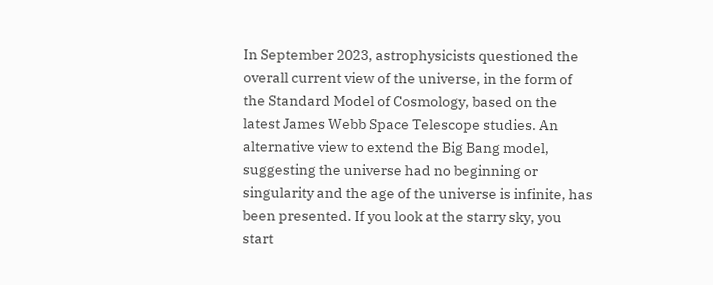In September 2023, astrophysicists questioned the overall current view of the universe, in the form of the Standard Model of Cosmology, based on the latest James Webb Space Telescope studies. An alternative view to extend the Big Bang model, suggesting the universe had no beginning or singularity and the age of the universe is infinite, has been presented. If you look at the starry sky, you start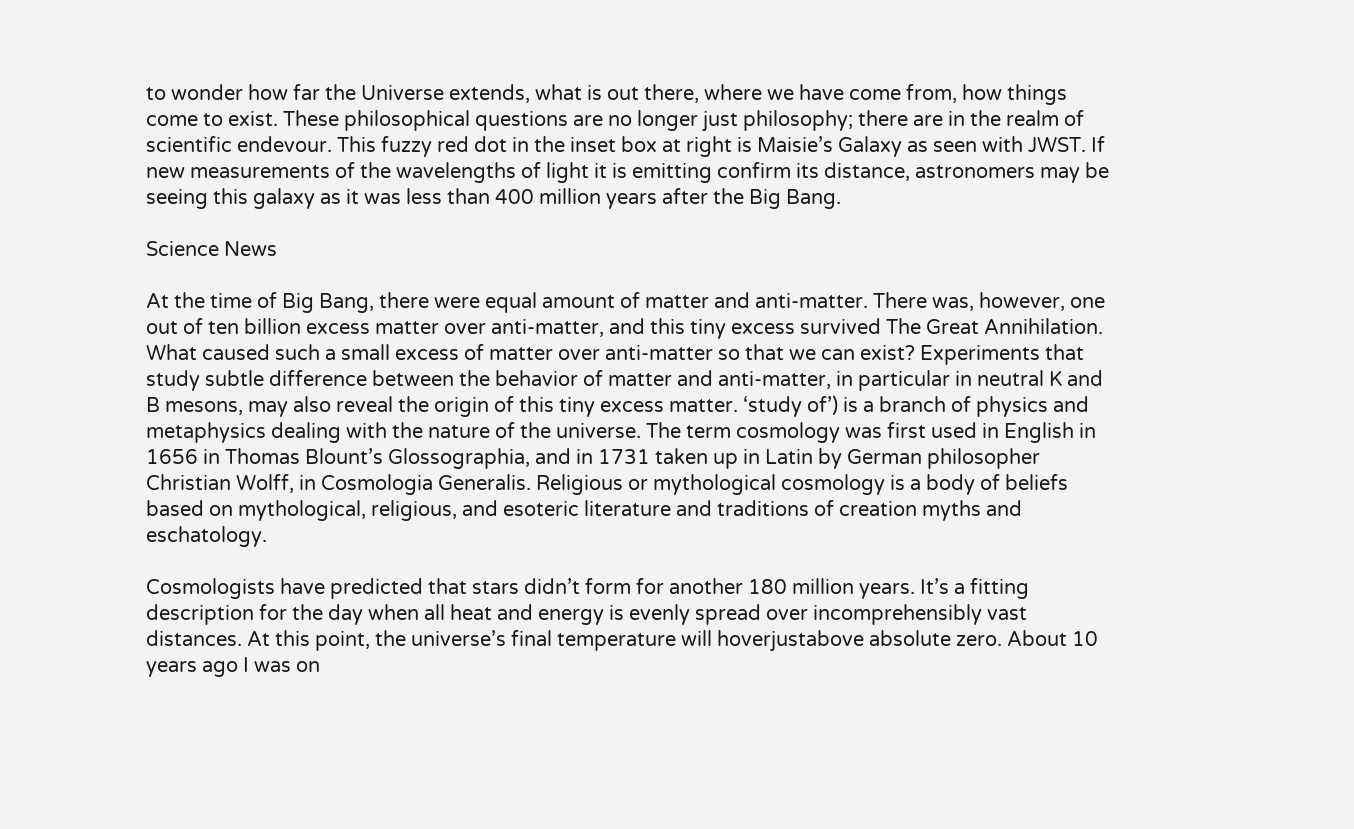to wonder how far the Universe extends, what is out there, where we have come from, how things come to exist. These philosophical questions are no longer just philosophy; there are in the realm of scientific endevour. This fuzzy red dot in the inset box at right is Maisie’s Galaxy as seen with JWST. If new measurements of the wavelengths of light it is emitting confirm its distance, astronomers may be seeing this galaxy as it was less than 400 million years after the Big Bang.

Science News

At the time of Big Bang, there were equal amount of matter and anti-matter. There was, however, one out of ten billion excess matter over anti-matter, and this tiny excess survived The Great Annihilation. What caused such a small excess of matter over anti-matter so that we can exist? Experiments that study subtle difference between the behavior of matter and anti-matter, in particular in neutral K and B mesons, may also reveal the origin of this tiny excess matter. ‘study of’) is a branch of physics and metaphysics dealing with the nature of the universe. The term cosmology was first used in English in 1656 in Thomas Blount’s Glossographia, and in 1731 taken up in Latin by German philosopher Christian Wolff, in Cosmologia Generalis. Religious or mythological cosmology is a body of beliefs based on mythological, religious, and esoteric literature and traditions of creation myths and eschatology.

Cosmologists have predicted that stars didn’t form for another 180 million years. It’s a fitting description for the day when all heat and energy is evenly spread over incomprehensibly vast distances. At this point, the universe’s final temperature will hoverjustabove absolute zero. About 10 years ago I was on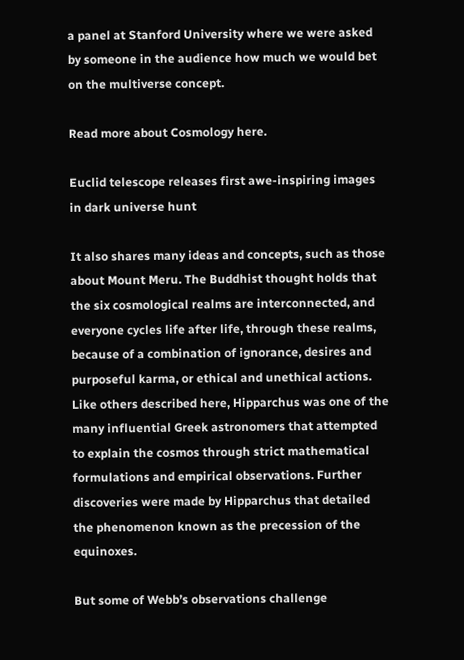a panel at Stanford University where we were asked by someone in the audience how much we would bet on the multiverse concept.

Read more about Cosmology here.

Euclid telescope releases first awe-inspiring images in dark universe hunt

It also shares many ideas and concepts, such as those about Mount Meru. The Buddhist thought holds that the six cosmological realms are interconnected, and everyone cycles life after life, through these realms, because of a combination of ignorance, desires and purposeful karma, or ethical and unethical actions. Like others described here, Hipparchus was one of the many influential Greek astronomers that attempted to explain the cosmos through strict mathematical formulations and empirical observations. Further discoveries were made by Hipparchus that detailed the phenomenon known as the precession of the equinoxes.

But some of Webb’s observations challenge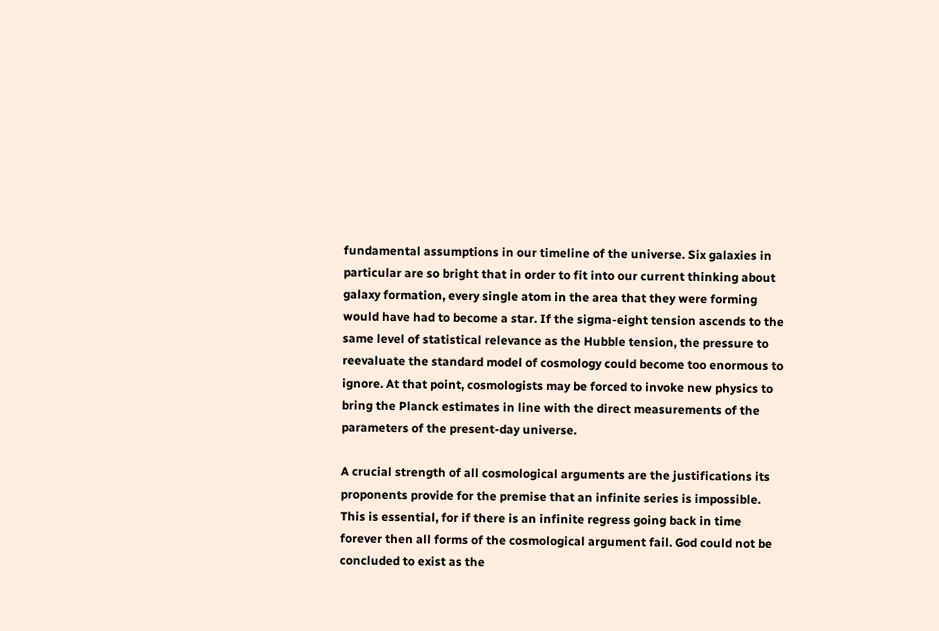fundamental assumptions in our timeline of the universe. Six galaxies in particular are so bright that in order to fit into our current thinking about galaxy formation, every single atom in the area that they were forming would have had to become a star. If the sigma-eight tension ascends to the same level of statistical relevance as the Hubble tension, the pressure to reevaluate the standard model of cosmology could become too enormous to ignore. At that point, cosmologists may be forced to invoke new physics to bring the Planck estimates in line with the direct measurements of the parameters of the present-day universe.

A crucial strength of all cosmological arguments are the justifications its proponents provide for the premise that an infinite series is impossible. This is essential, for if there is an infinite regress going back in time forever then all forms of the cosmological argument fail. God could not be concluded to exist as the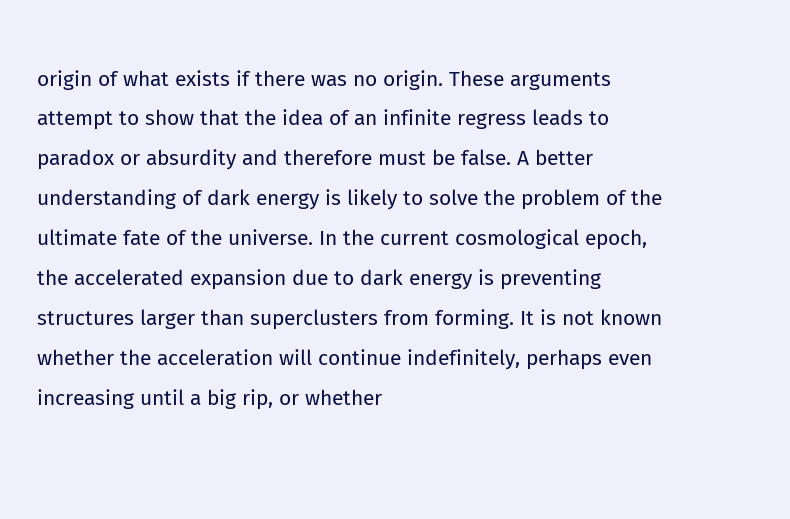origin of what exists if there was no origin. These arguments attempt to show that the idea of an infinite regress leads to paradox or absurdity and therefore must be false. A better understanding of dark energy is likely to solve the problem of the ultimate fate of the universe. In the current cosmological epoch, the accelerated expansion due to dark energy is preventing structures larger than superclusters from forming. It is not known whether the acceleration will continue indefinitely, perhaps even increasing until a big rip, or whether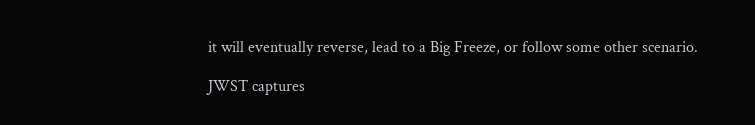it will eventually reverse, lead to a Big Freeze, or follow some other scenario.

JWST captures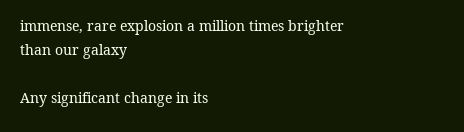immense, rare explosion a million times brighter than our galaxy

Any significant change in its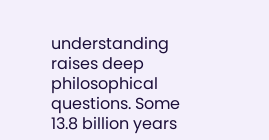understanding raises deep philosophical questions. Some 13.8 billion years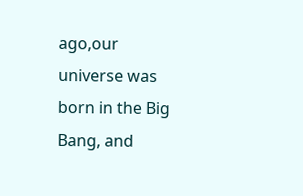ago,our universe was born in the Big Bang, and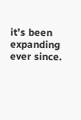it’s been expanding ever since.